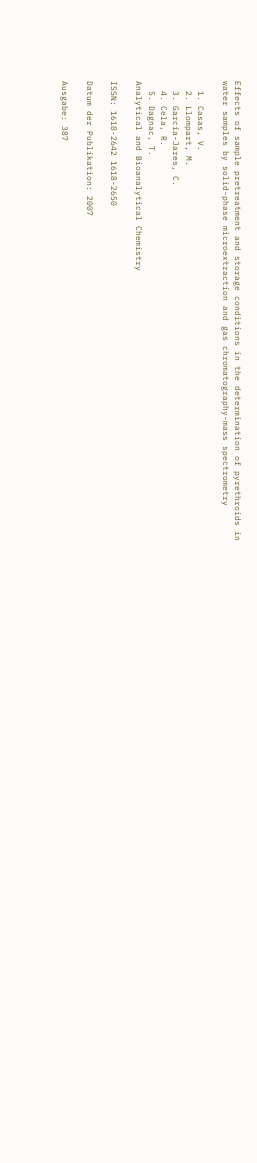Effects of sample pretreatment and storage conditions in the determination of pyrethroids in water samples by solid-phase microextraction and gas chromatography-mass spectrometry

  1. Casas, V.
  2. Llompart, M.
  3. Garcia-Jares, C.
  4. Cela, R.
  5. Dagnac, T.
Analytical and Bioanalytical Chemistry

ISSN: 1618-2642 1618-2650

Datum der Publikation: 2007

Ausgabe: 387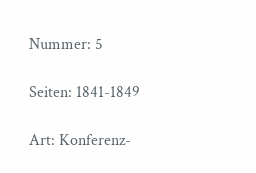Nummer: 5

Seiten: 1841-1849

Art: Konferenz-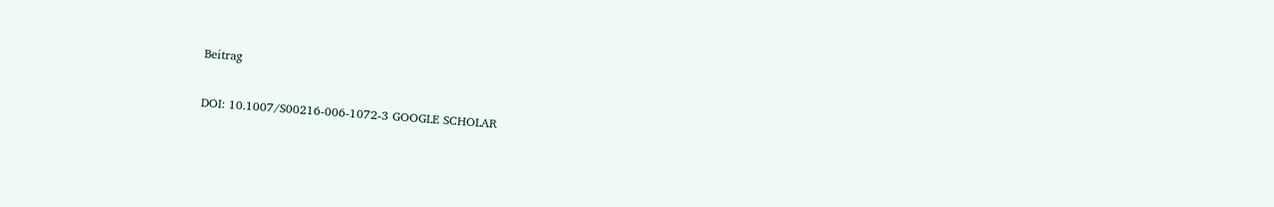Beitrag

DOI: 10.1007/S00216-006-1072-3 GOOGLE SCHOLAR